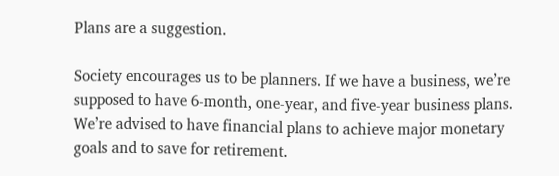Plans are a suggestion.

Society encourages us to be planners. If we have a business, we’re supposed to have 6-month, one-year, and five-year business plans. We’re advised to have financial plans to achieve major monetary goals and to save for retirement.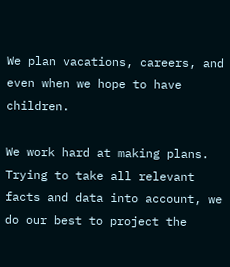We plan vacations, careers, and even when we hope to have children.

We work hard at making plans. Trying to take all relevant facts and data into account, we do our best to project the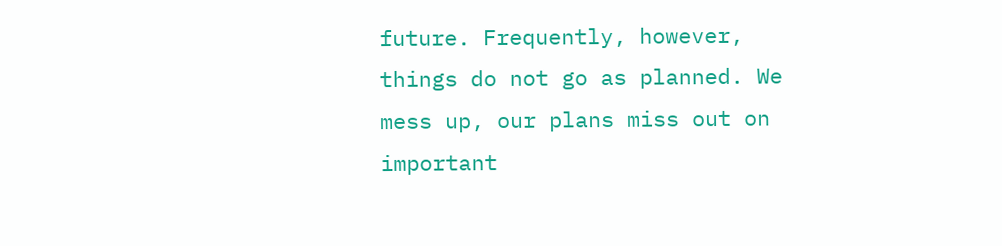future. Frequently, however, things do not go as planned. We mess up, our plans miss out on important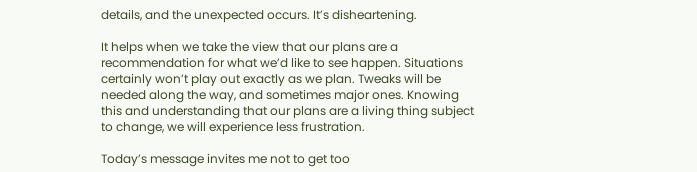details, and the unexpected occurs. It’s disheartening.

It helps when we take the view that our plans are a recommendation for what we’d like to see happen. Situations certainly won’t play out exactly as we plan. Tweaks will be needed along the way, and sometimes major ones. Knowing this and understanding that our plans are a living thing subject to change, we will experience less frustration.

Today’s message invites me not to get too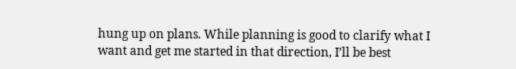hung up on plans. While planning is good to clarify what I want and get me started in that direction, I’ll be best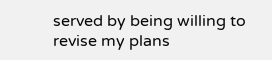served by being willing to revise my plans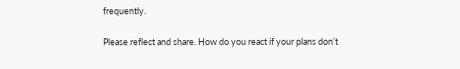frequently.

Please reflect and share. How do you react if your plans don’t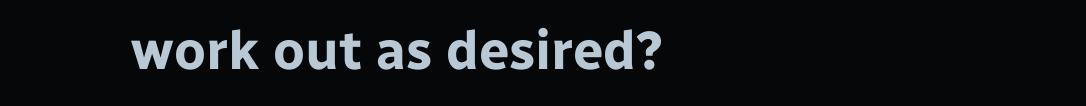work out as desired?